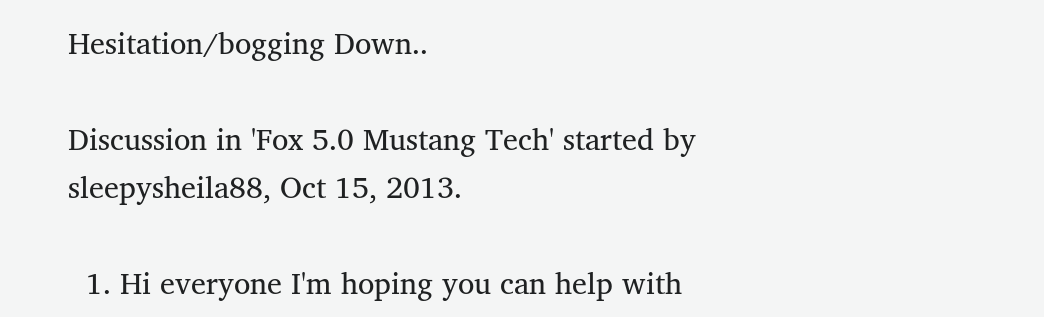Hesitation/bogging Down..

Discussion in 'Fox 5.0 Mustang Tech' started by sleepysheila88, Oct 15, 2013.

  1. Hi everyone I'm hoping you can help with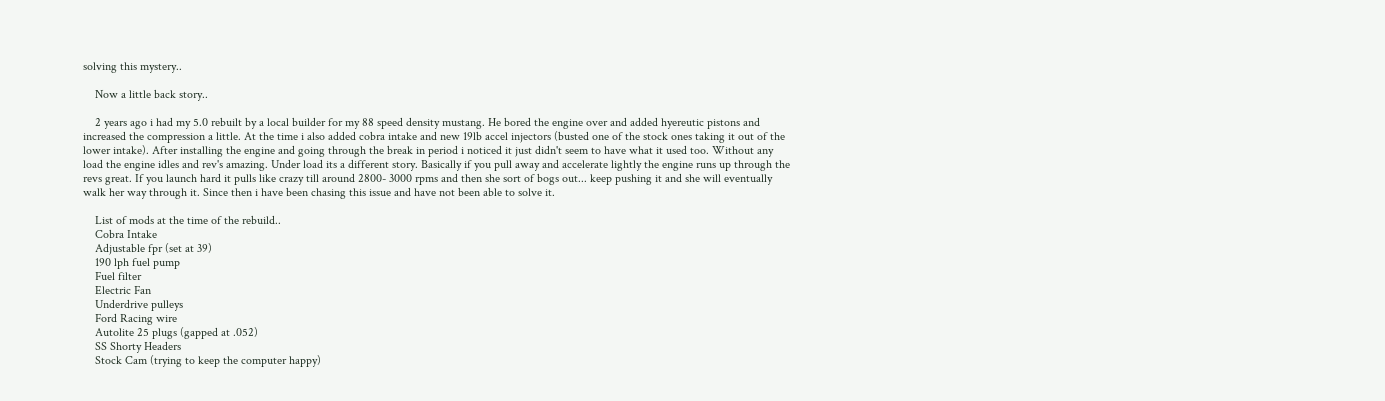solving this mystery..

    Now a little back story..

    2 years ago i had my 5.0 rebuilt by a local builder for my 88 speed density mustang. He bored the engine over and added hyereutic pistons and increased the compression a little. At the time i also added cobra intake and new 19lb accel injectors (busted one of the stock ones taking it out of the lower intake). After installing the engine and going through the break in period i noticed it just didn't seem to have what it used too. Without any load the engine idles and rev's amazing. Under load its a different story. Basically if you pull away and accelerate lightly the engine runs up through the revs great. If you launch hard it pulls like crazy till around 2800- 3000 rpms and then she sort of bogs out... keep pushing it and she will eventually walk her way through it. Since then i have been chasing this issue and have not been able to solve it.

    List of mods at the time of the rebuild..
    Cobra Intake
    Adjustable fpr (set at 39)
    190 lph fuel pump
    Fuel filter
    Electric Fan
    Underdrive pulleys
    Ford Racing wire
    Autolite 25 plugs (gapped at .052)
    SS Shorty Headers
    Stock Cam (trying to keep the computer happy)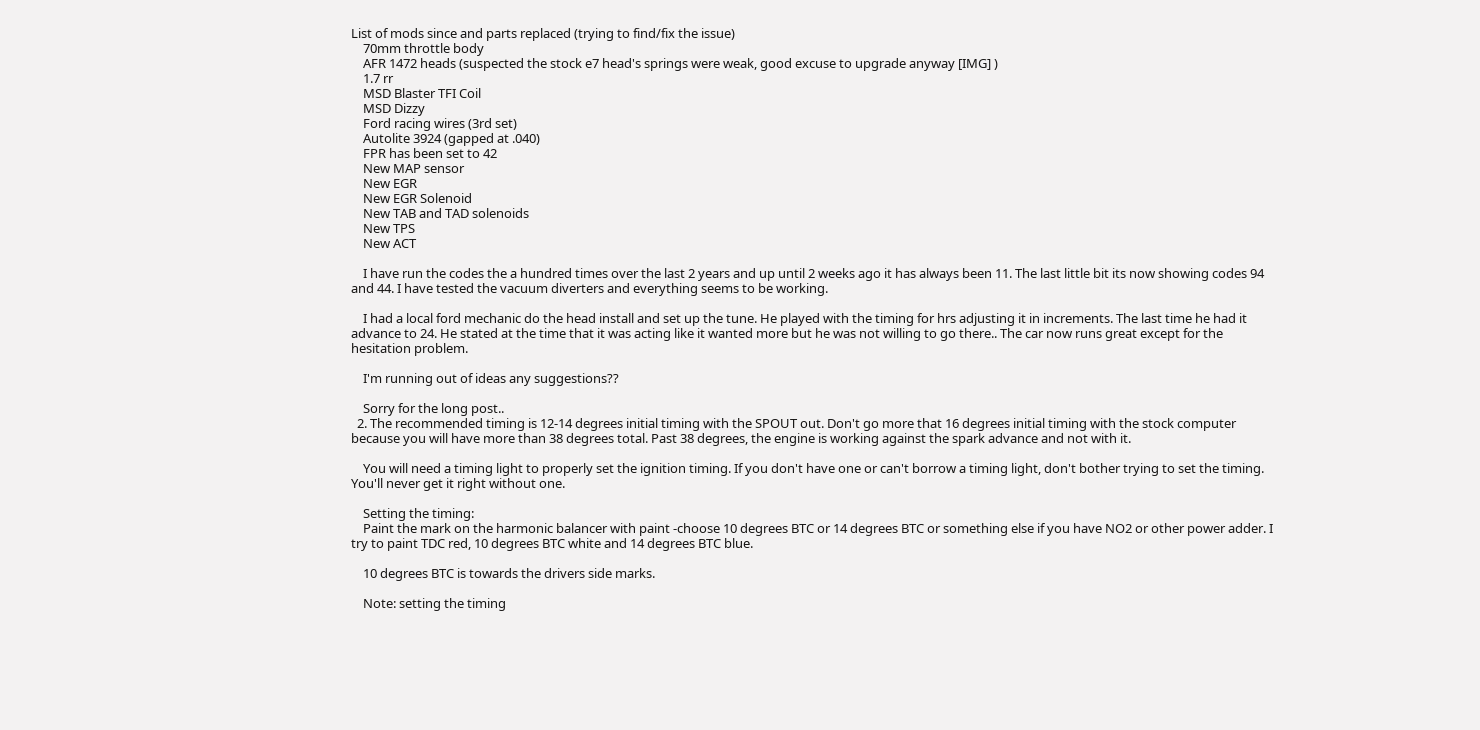List of mods since and parts replaced (trying to find/fix the issue)
    70mm throttle body
    AFR 1472 heads (suspected the stock e7 head's springs were weak, good excuse to upgrade anyway [IMG] )
    1.7 rr
    MSD Blaster TFI Coil
    MSD Dizzy
    Ford racing wires (3rd set)
    Autolite 3924 (gapped at .040)
    FPR has been set to 42
    New MAP sensor
    New EGR
    New EGR Solenoid
    New TAB and TAD solenoids
    New TPS
    New ACT

    I have run the codes the a hundred times over the last 2 years and up until 2 weeks ago it has always been 11. The last little bit its now showing codes 94 and 44. I have tested the vacuum diverters and everything seems to be working.

    I had a local ford mechanic do the head install and set up the tune. He played with the timing for hrs adjusting it in increments. The last time he had it advance to 24. He stated at the time that it was acting like it wanted more but he was not willing to go there.. The car now runs great except for the hesitation problem.

    I'm running out of ideas any suggestions??

    Sorry for the long post..
  2. The recommended timing is 12-14 degrees initial timing with the SPOUT out. Don't go more that 16 degrees initial timing with the stock computer because you will have more than 38 degrees total. Past 38 degrees, the engine is working against the spark advance and not with it.

    You will need a timing light to properly set the ignition timing. If you don't have one or can't borrow a timing light, don't bother trying to set the timing. You'll never get it right without one.

    Setting the timing:
    Paint the mark on the harmonic balancer with paint -choose 10 degrees BTC or 14 degrees BTC or something else if you have NO2 or other power adder. I try to paint TDC red, 10 degrees BTC white and 14 degrees BTC blue.

    10 degrees BTC is towards the drivers side marks.

    Note: setting the timing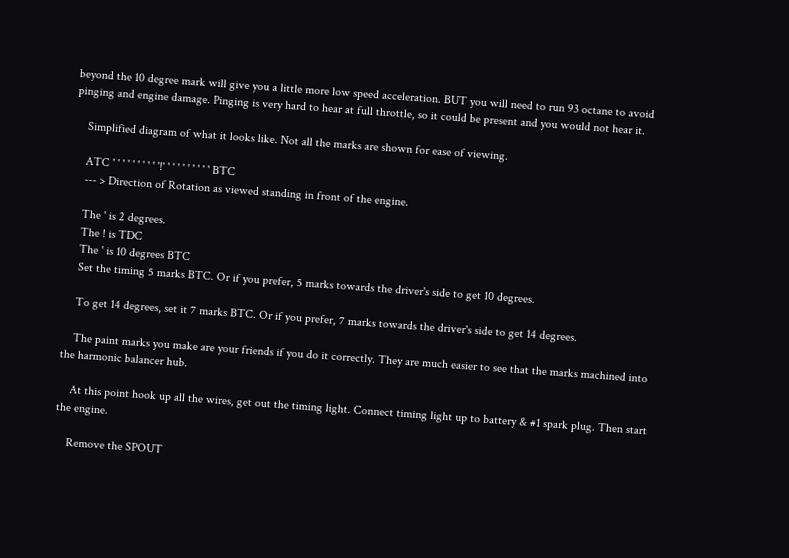beyond the 10 degree mark will give you a little more low speed acceleration. BUT you will need to run 93 octane to avoid pinging and engine damage. Pinging is very hard to hear at full throttle, so it could be present and you would not hear it.

    Simplified diagram of what it looks like. Not all the marks are shown for ease of viewing.

    ATC ' ' ' ' ' ' ' ' ' '!' ' ' ' ' ' ' ' ' ' BTC
    --- > Direction of Rotation as viewed standing in front of the engine.

    The ' is 2 degrees.
    The ! is TDC
    The ' is 10 degrees BTC
    Set the timing 5 marks BTC. Or if you prefer, 5 marks towards the driver's side to get 10 degrees.

    To get 14 degrees, set it 7 marks BTC. Or if you prefer, 7 marks towards the driver's side to get 14 degrees.

    The paint marks you make are your friends if you do it correctly. They are much easier to see that the marks machined into the harmonic balancer hub.

    At this point hook up all the wires, get out the timing light. Connect timing light up to battery & #1 spark plug. Then start the engine.

    Remove the SPOUT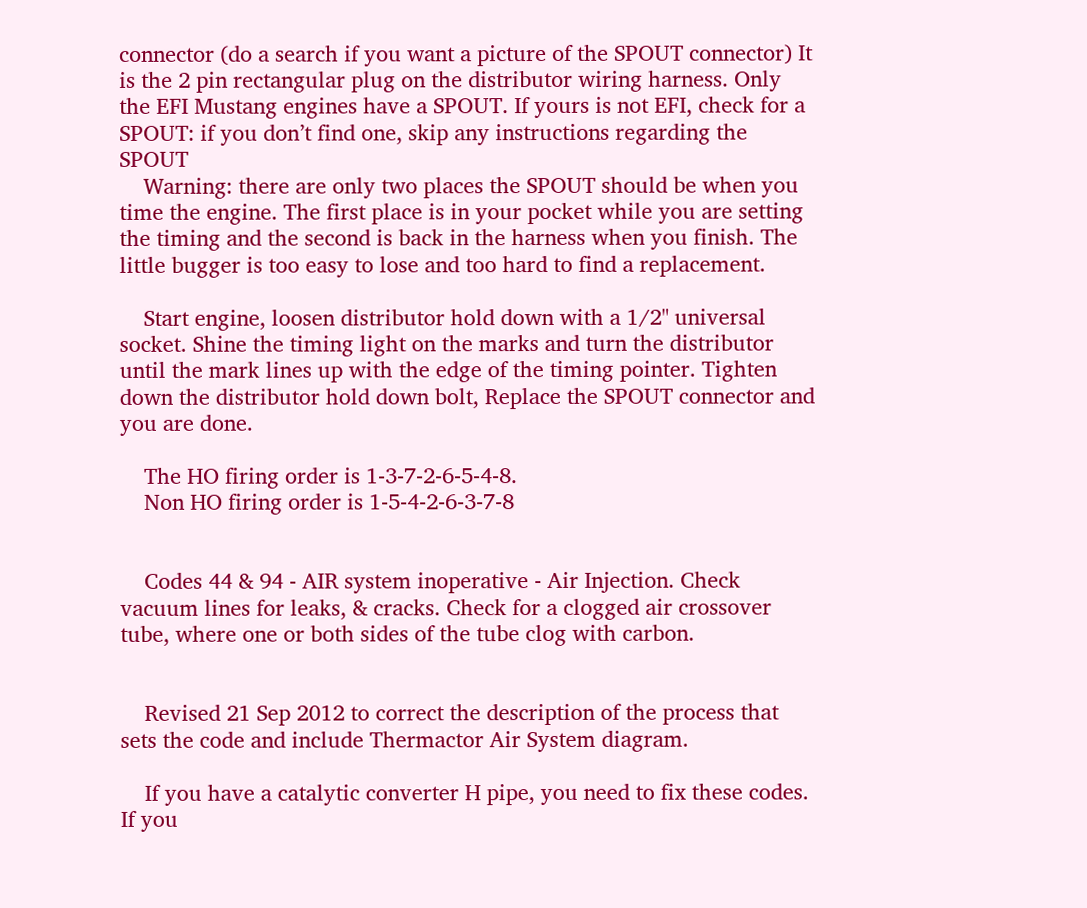connector (do a search if you want a picture of the SPOUT connector) It is the 2 pin rectangular plug on the distributor wiring harness. Only the EFI Mustang engines have a SPOUT. If yours is not EFI, check for a SPOUT: if you don’t find one, skip any instructions regarding the SPOUT
    Warning: there are only two places the SPOUT should be when you time the engine. The first place is in your pocket while you are setting the timing and the second is back in the harness when you finish. The little bugger is too easy to lose and too hard to find a replacement.

    Start engine, loosen distributor hold down with a 1/2" universal socket. Shine the timing light on the marks and turn the distributor until the mark lines up with the edge of the timing pointer. Tighten down the distributor hold down bolt, Replace the SPOUT connector and you are done.

    The HO firing order is 1-3-7-2-6-5-4-8.
    Non HO firing order is 1-5-4-2-6-3-7-8


    Codes 44 & 94 - AIR system inoperative - Air Injection. Check vacuum lines for leaks, & cracks. Check for a clogged air crossover tube, where one or both sides of the tube clog with carbon.


    Revised 21 Sep 2012 to correct the description of the process that sets the code and include Thermactor Air System diagram.

    If you have a catalytic converter H pipe, you need to fix these codes. If you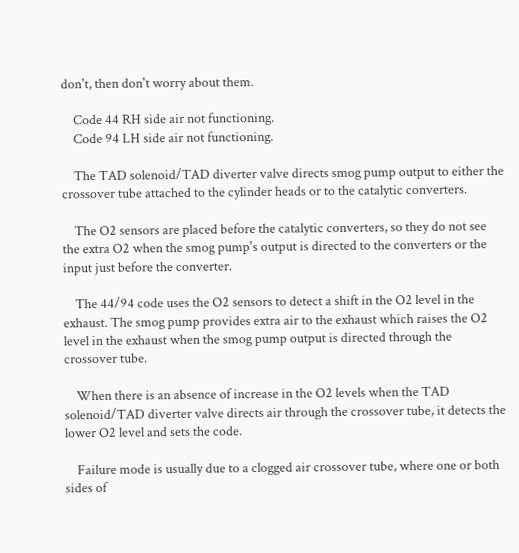don't, then don't worry about them.

    Code 44 RH side air not functioning.
    Code 94 LH side air not functioning.

    The TAD solenoid/TAD diverter valve directs smog pump output to either the crossover tube attached to the cylinder heads or to the catalytic converters.

    The O2 sensors are placed before the catalytic converters, so they do not see the extra O2 when the smog pump's output is directed to the converters or the input just before the converter.

    The 44/94 code uses the O2 sensors to detect a shift in the O2 level in the exhaust. The smog pump provides extra air to the exhaust which raises the O2 level in the exhaust when the smog pump output is directed through the crossover tube.

    When there is an absence of increase in the O2 levels when the TAD solenoid/TAD diverter valve directs air through the crossover tube, it detects the lower O2 level and sets the code.

    Failure mode is usually due to a clogged air crossover tube, where one or both sides of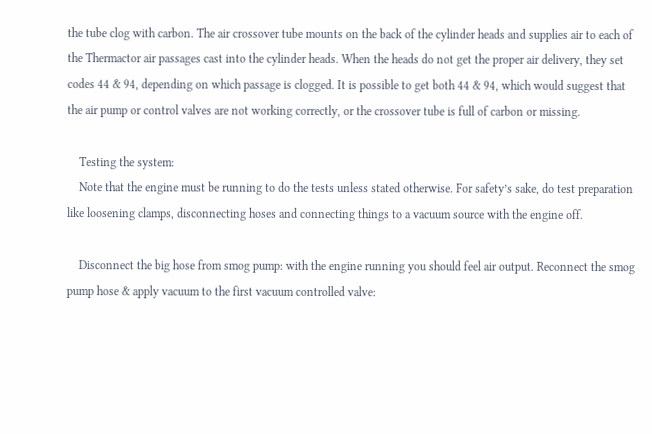the tube clog with carbon. The air crossover tube mounts on the back of the cylinder heads and supplies air to each of the Thermactor air passages cast into the cylinder heads. When the heads do not get the proper air delivery, they set codes 44 & 94, depending on which passage is clogged. It is possible to get both 44 & 94, which would suggest that the air pump or control valves are not working correctly, or the crossover tube is full of carbon or missing.

    Testing the system:
    Note that the engine must be running to do the tests unless stated otherwise. For safety’s sake, do test preparation like loosening clamps, disconnecting hoses and connecting things to a vacuum source with the engine off.

    Disconnect the big hose from smog pump: with the engine running you should feel air output. Reconnect the smog pump hose & apply vacuum to the first vacuum controlled valve: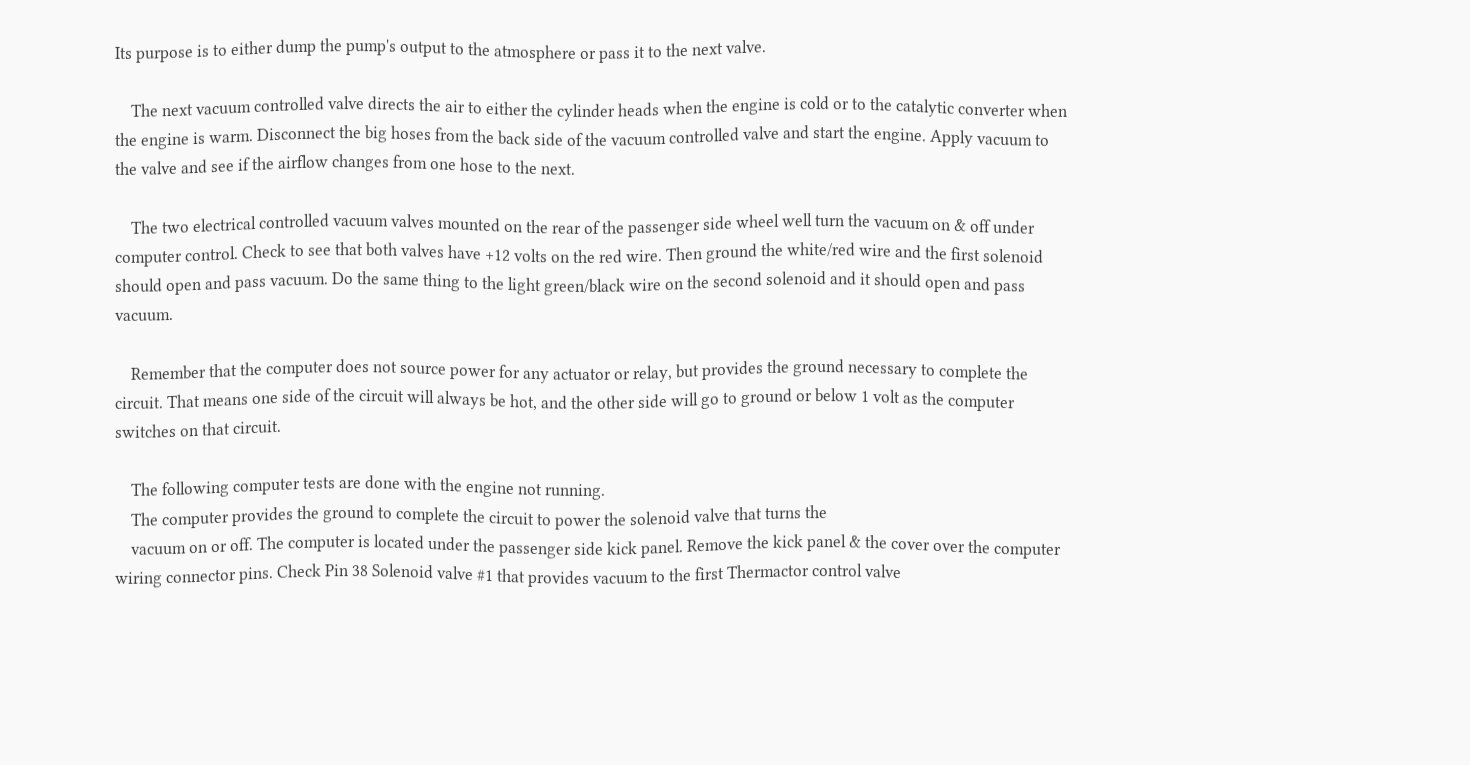Its purpose is to either dump the pump's output to the atmosphere or pass it to the next valve.

    The next vacuum controlled valve directs the air to either the cylinder heads when the engine is cold or to the catalytic converter when the engine is warm. Disconnect the big hoses from the back side of the vacuum controlled valve and start the engine. Apply vacuum to the valve and see if the airflow changes from one hose to the next.

    The two electrical controlled vacuum valves mounted on the rear of the passenger side wheel well turn the vacuum on & off under computer control. Check to see that both valves have +12 volts on the red wire. Then ground the white/red wire and the first solenoid should open and pass vacuum. Do the same thing to the light green/black wire on the second solenoid and it should open and pass vacuum.

    Remember that the computer does not source power for any actuator or relay, but provides the ground necessary to complete the circuit. That means one side of the circuit will always be hot, and the other side will go to ground or below 1 volt as the computer switches on that circuit.

    The following computer tests are done with the engine not running.
    The computer provides the ground to complete the circuit to power the solenoid valve that turns the
    vacuum on or off. The computer is located under the passenger side kick panel. Remove the kick panel & the cover over the computer wiring connector pins. Check Pin 38 Solenoid valve #1 that provides vacuum to the first Thermactor control valve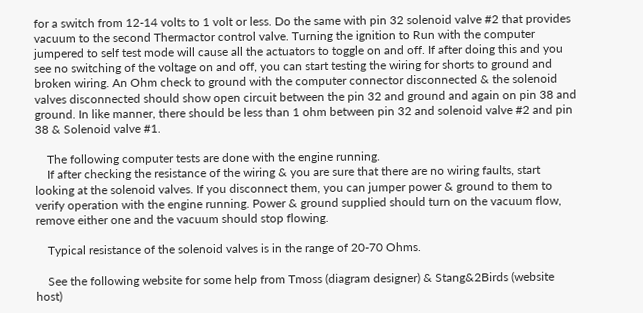for a switch from 12-14 volts to 1 volt or less. Do the same with pin 32 solenoid valve #2 that provides vacuum to the second Thermactor control valve. Turning the ignition to Run with the computer jumpered to self test mode will cause all the actuators to toggle on and off. If after doing this and you see no switching of the voltage on and off, you can start testing the wiring for shorts to ground and broken wiring. An Ohm check to ground with the computer connector disconnected & the solenoid valves disconnected should show open circuit between the pin 32 and ground and again on pin 38 and ground. In like manner, there should be less than 1 ohm between pin 32 and solenoid valve #2 and pin 38 & Solenoid valve #1.

    The following computer tests are done with the engine running.
    If after checking the resistance of the wiring & you are sure that there are no wiring faults, start looking at the solenoid valves. If you disconnect them, you can jumper power & ground to them to verify operation with the engine running. Power & ground supplied should turn on the vacuum flow, remove either one and the vacuum should stop flowing.

    Typical resistance of the solenoid valves is in the range of 20-70 Ohms.

    See the following website for some help from Tmoss (diagram designer) & Stang&2Birds (website host)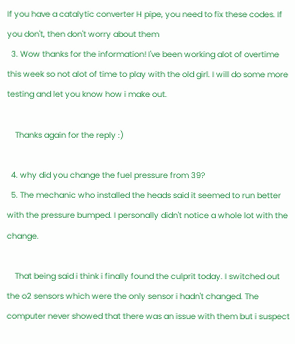If you have a catalytic converter H pipe, you need to fix these codes. If you don't, then don't worry about them
  3. Wow thanks for the information! I've been working alot of overtime this week so not alot of time to play with the old girl. I will do some more testing and let you know how i make out.

    Thanks again for the reply :)

  4. why did you change the fuel pressure from 39?
  5. The mechanic who installed the heads said it seemed to run better with the pressure bumped. I personally didn't notice a whole lot with the change.

    That being said i think i finally found the culprit today. I switched out the o2 sensors which were the only sensor i hadn't changed. The computer never showed that there was an issue with them but i suspect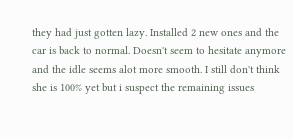they had just gotten lazy. Installed 2 new ones and the car is back to normal. Doesn't seem to hesitate anymore and the idle seems alot more smooth. I still don't think she is 100% yet but i suspect the remaining issues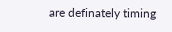are definately timing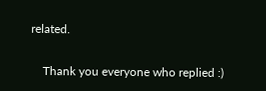related.

    Thank you everyone who replied :)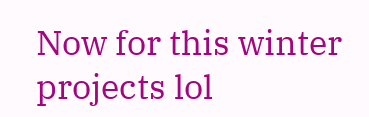Now for this winter projects lol